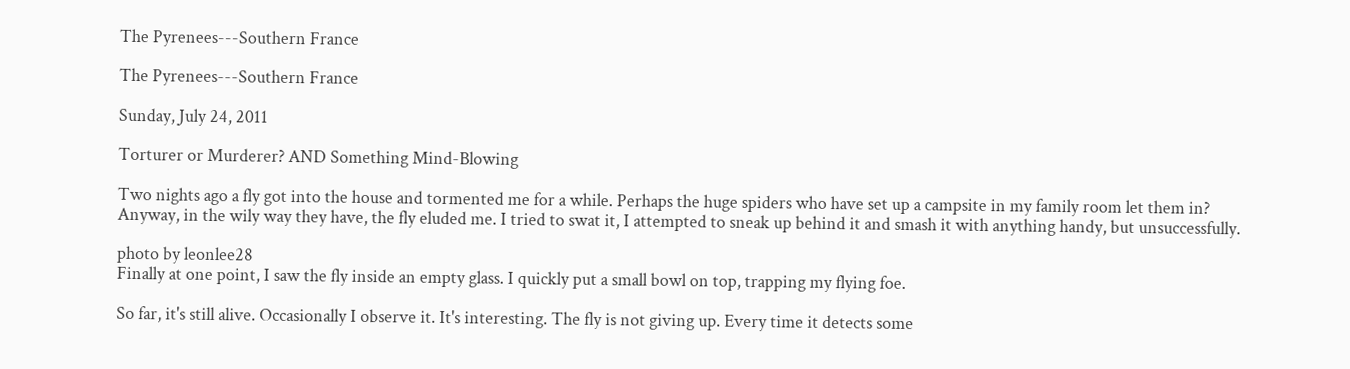The Pyrenees---Southern France

The Pyrenees---Southern France

Sunday, July 24, 2011

Torturer or Murderer? AND Something Mind-Blowing

Two nights ago a fly got into the house and tormented me for a while. Perhaps the huge spiders who have set up a campsite in my family room let them in? Anyway, in the wily way they have, the fly eluded me. I tried to swat it, I attempted to sneak up behind it and smash it with anything handy, but unsuccessfully.

photo by leonlee28
Finally at one point, I saw the fly inside an empty glass. I quickly put a small bowl on top, trapping my flying foe.

So far, it's still alive. Occasionally I observe it. It's interesting. The fly is not giving up. Every time it detects some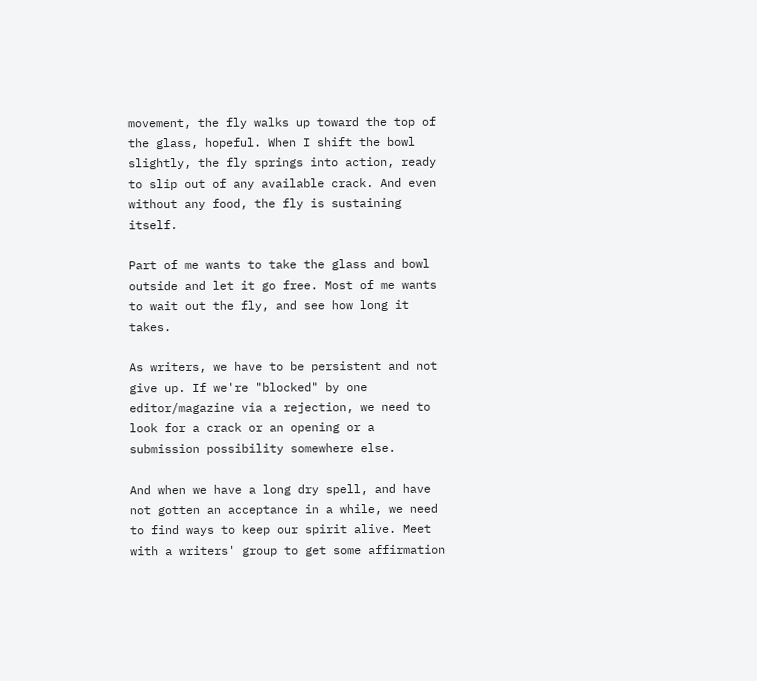movement, the fly walks up toward the top of the glass, hopeful. When I shift the bowl slightly, the fly springs into action, ready to slip out of any available crack. And even without any food, the fly is sustaining itself.

Part of me wants to take the glass and bowl outside and let it go free. Most of me wants to wait out the fly, and see how long it takes.

As writers, we have to be persistent and not give up. If we're "blocked" by one editor/magazine via a rejection, we need to look for a crack or an opening or a submission possibility somewhere else.

And when we have a long dry spell, and have not gotten an acceptance in a while, we need to find ways to keep our spirit alive. Meet with a writers' group to get some affirmation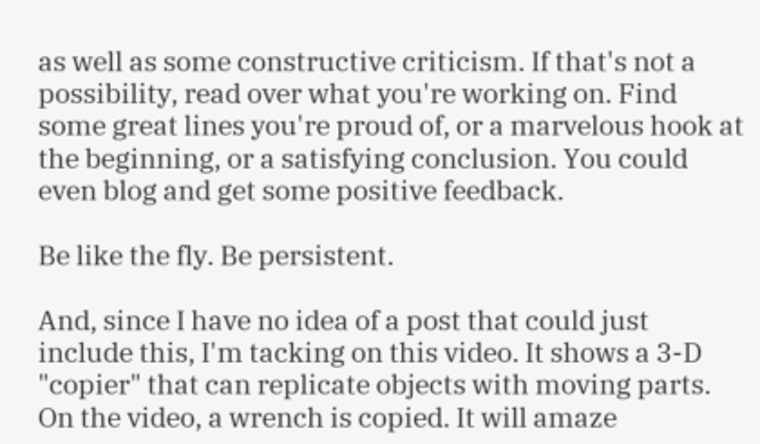as well as some constructive criticism. If that's not a possibility, read over what you're working on. Find some great lines you're proud of, or a marvelous hook at the beginning, or a satisfying conclusion. You could even blog and get some positive feedback.

Be like the fly. Be persistent.

And, since I have no idea of a post that could just include this, I'm tacking on this video. It shows a 3-D "copier" that can replicate objects with moving parts. On the video, a wrench is copied. It will amaze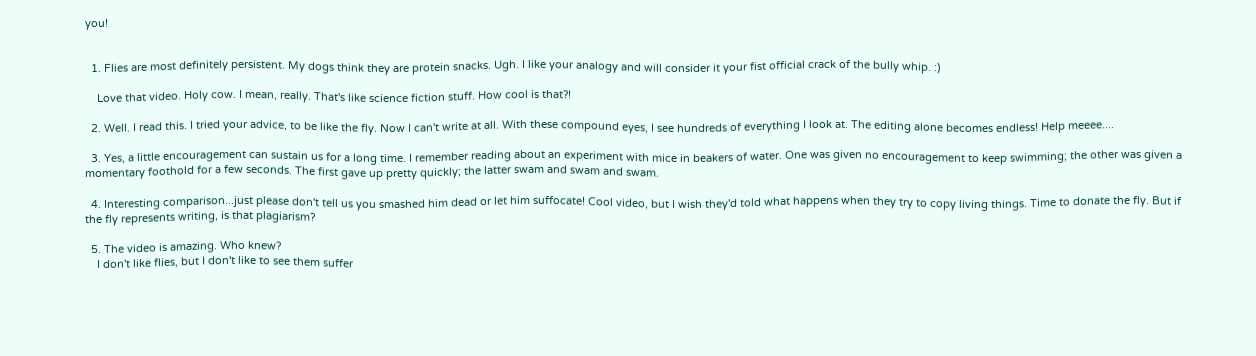you!


  1. Flies are most definitely persistent. My dogs think they are protein snacks. Ugh. I like your analogy and will consider it your fist official crack of the bully whip. :)

    Love that video. Holy cow. I mean, really. That's like science fiction stuff. How cool is that?!

  2. Well. I read this. I tried your advice, to be like the fly. Now I can't write at all. With these compound eyes, I see hundreds of everything I look at. The editing alone becomes endless! Help meeee....

  3. Yes, a little encouragement can sustain us for a long time. I remember reading about an experiment with mice in beakers of water. One was given no encouragement to keep swimming; the other was given a momentary foothold for a few seconds. The first gave up pretty quickly; the latter swam and swam and swam.

  4. Interesting comparison...just please don't tell us you smashed him dead or let him suffocate! Cool video, but I wish they'd told what happens when they try to copy living things. Time to donate the fly. But if the fly represents writing, is that plagiarism?

  5. The video is amazing. Who knew?
    I don't like flies, but I don't like to see them suffer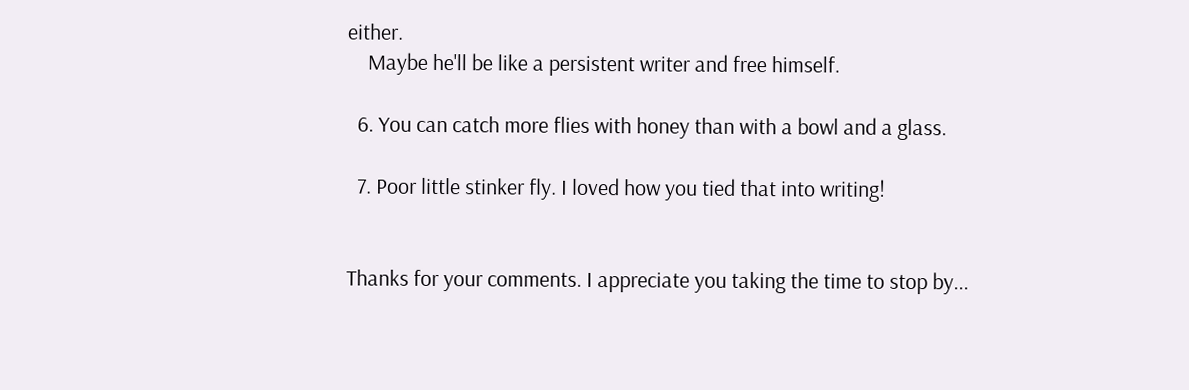either.
    Maybe he'll be like a persistent writer and free himself.

  6. You can catch more flies with honey than with a bowl and a glass.

  7. Poor little stinker fly. I loved how you tied that into writing!


Thanks for your comments. I appreciate you taking the time to stop by...